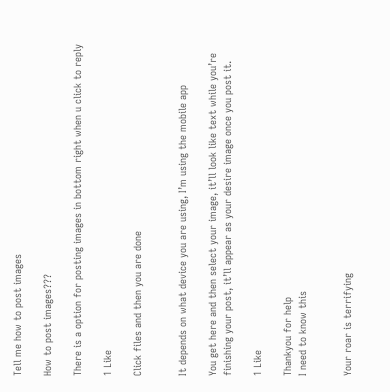Tell me how to post images

How to post images???

There is a option for posting images in bottom right when u click to reply

1 Like

Click files and then you are done


It depends on what device you are using, I’m using the mobile app

You get here and then select your image, it’ll look like text while you’re finishing your post, it’ll appear as your desire image once you post it.

1 Like

Thankyou for help
I need to know this


Your roar is terrifying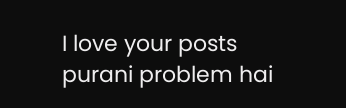I love your posts
purani problem hai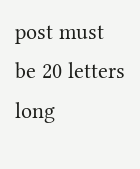post must be 20 letters long